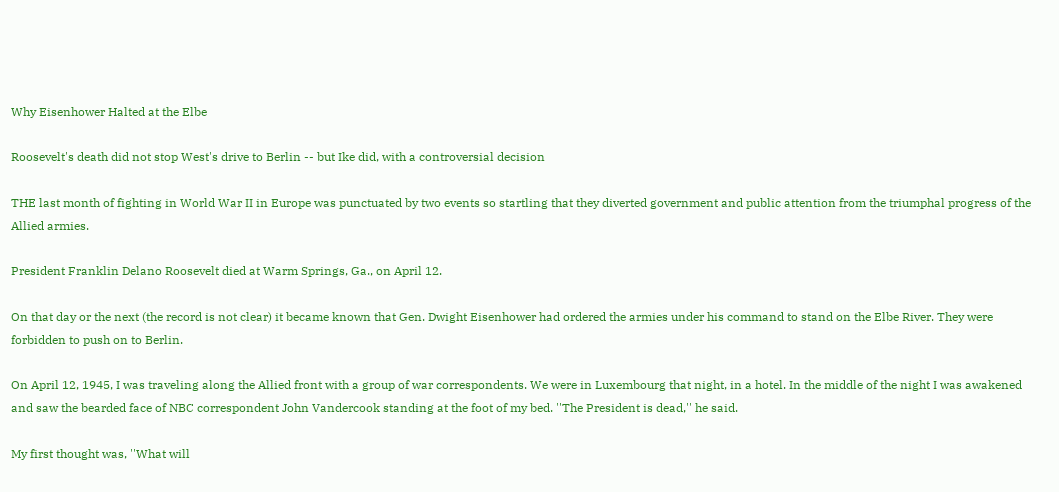Why Eisenhower Halted at the Elbe

Roosevelt's death did not stop West's drive to Berlin -- but Ike did, with a controversial decision

THE last month of fighting in World War II in Europe was punctuated by two events so startling that they diverted government and public attention from the triumphal progress of the Allied armies.

President Franklin Delano Roosevelt died at Warm Springs, Ga., on April 12.

On that day or the next (the record is not clear) it became known that Gen. Dwight Eisenhower had ordered the armies under his command to stand on the Elbe River. They were forbidden to push on to Berlin.

On April 12, 1945, I was traveling along the Allied front with a group of war correspondents. We were in Luxembourg that night, in a hotel. In the middle of the night I was awakened and saw the bearded face of NBC correspondent John Vandercook standing at the foot of my bed. ''The President is dead,'' he said.

My first thought was, ''What will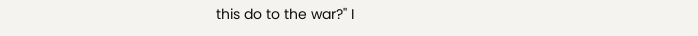this do to the war?'' I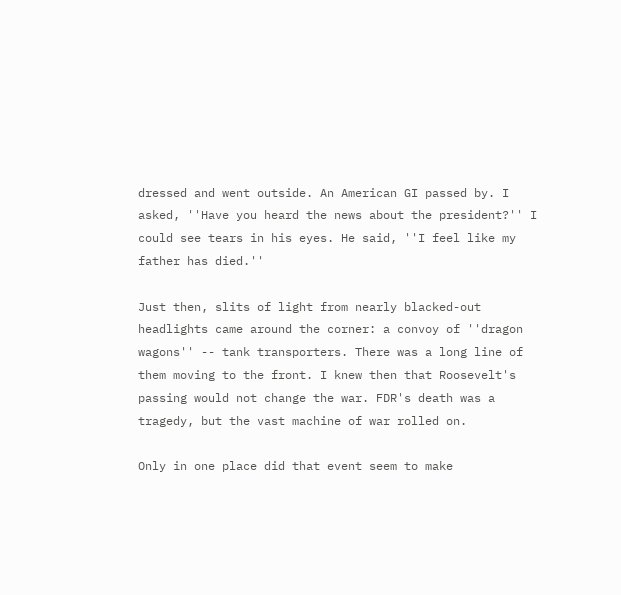dressed and went outside. An American GI passed by. I asked, ''Have you heard the news about the president?'' I could see tears in his eyes. He said, ''I feel like my father has died.''

Just then, slits of light from nearly blacked-out headlights came around the corner: a convoy of ''dragon wagons'' -- tank transporters. There was a long line of them moving to the front. I knew then that Roosevelt's passing would not change the war. FDR's death was a tragedy, but the vast machine of war rolled on.

Only in one place did that event seem to make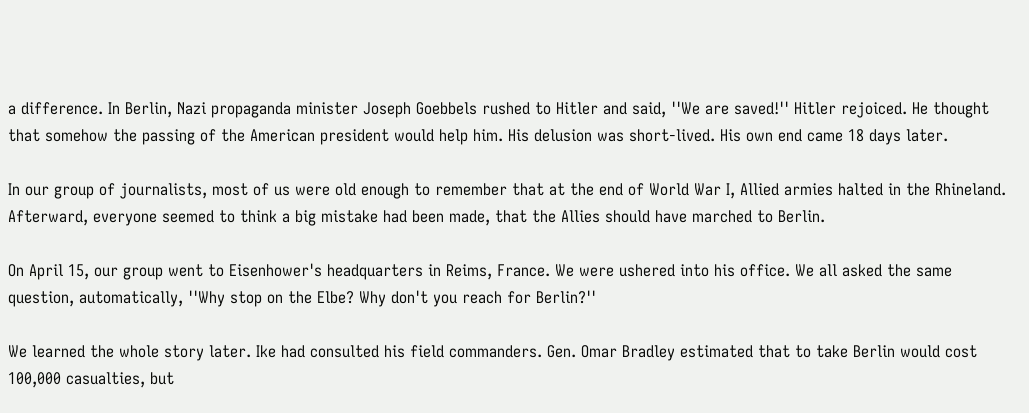a difference. In Berlin, Nazi propaganda minister Joseph Goebbels rushed to Hitler and said, ''We are saved!'' Hitler rejoiced. He thought that somehow the passing of the American president would help him. His delusion was short-lived. His own end came 18 days later.

In our group of journalists, most of us were old enough to remember that at the end of World War I, Allied armies halted in the Rhineland. Afterward, everyone seemed to think a big mistake had been made, that the Allies should have marched to Berlin.

On April 15, our group went to Eisenhower's headquarters in Reims, France. We were ushered into his office. We all asked the same question, automatically, ''Why stop on the Elbe? Why don't you reach for Berlin?''

We learned the whole story later. Ike had consulted his field commanders. Gen. Omar Bradley estimated that to take Berlin would cost 100,000 casualties, but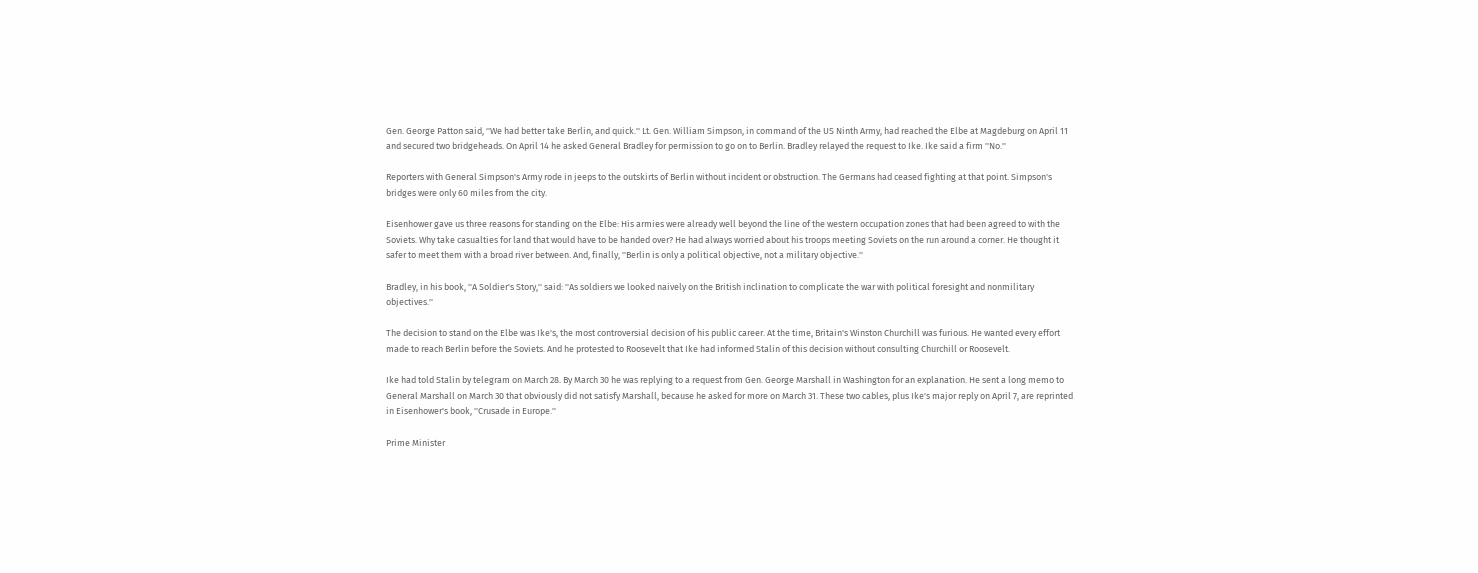Gen. George Patton said, ''We had better take Berlin, and quick.'' Lt. Gen. William Simpson, in command of the US Ninth Army, had reached the Elbe at Magdeburg on April 11 and secured two bridgeheads. On April 14 he asked General Bradley for permission to go on to Berlin. Bradley relayed the request to Ike. Ike said a firm ''No.''

Reporters with General Simpson's Army rode in jeeps to the outskirts of Berlin without incident or obstruction. The Germans had ceased fighting at that point. Simpson's bridges were only 60 miles from the city.

Eisenhower gave us three reasons for standing on the Elbe: His armies were already well beyond the line of the western occupation zones that had been agreed to with the Soviets. Why take casualties for land that would have to be handed over? He had always worried about his troops meeting Soviets on the run around a corner. He thought it safer to meet them with a broad river between. And, finally, ''Berlin is only a political objective, not a military objective.''

Bradley, in his book, ''A Soldier's Story,'' said: ''As soldiers we looked naively on the British inclination to complicate the war with political foresight and nonmilitary objectives.''

The decision to stand on the Elbe was Ike's, the most controversial decision of his public career. At the time, Britain's Winston Churchill was furious. He wanted every effort made to reach Berlin before the Soviets. And he protested to Roosevelt that Ike had informed Stalin of this decision without consulting Churchill or Roosevelt.

Ike had told Stalin by telegram on March 28. By March 30 he was replying to a request from Gen. George Marshall in Washington for an explanation. He sent a long memo to General Marshall on March 30 that obviously did not satisfy Marshall, because he asked for more on March 31. These two cables, plus Ike's major reply on April 7, are reprinted in Eisenhower's book, ''Crusade in Europe.''

Prime Minister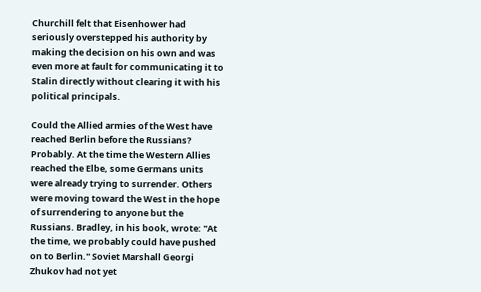Churchill felt that Eisenhower had seriously overstepped his authority by making the decision on his own and was even more at fault for communicating it to Stalin directly without clearing it with his political principals.

Could the Allied armies of the West have reached Berlin before the Russians? Probably. At the time the Western Allies reached the Elbe, some Germans units were already trying to surrender. Others were moving toward the West in the hope of surrendering to anyone but the Russians. Bradley, in his book, wrote: ''At the time, we probably could have pushed on to Berlin.'' Soviet Marshall Georgi Zhukov had not yet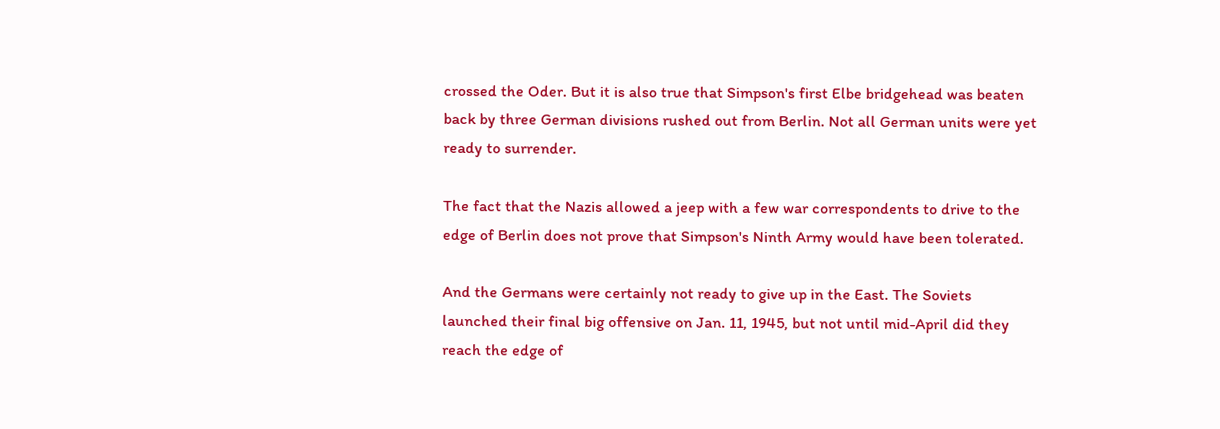crossed the Oder. But it is also true that Simpson's first Elbe bridgehead was beaten back by three German divisions rushed out from Berlin. Not all German units were yet ready to surrender.

The fact that the Nazis allowed a jeep with a few war correspondents to drive to the edge of Berlin does not prove that Simpson's Ninth Army would have been tolerated.

And the Germans were certainly not ready to give up in the East. The Soviets launched their final big offensive on Jan. 11, 1945, but not until mid-April did they reach the edge of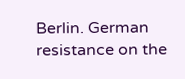Berlin. German resistance on the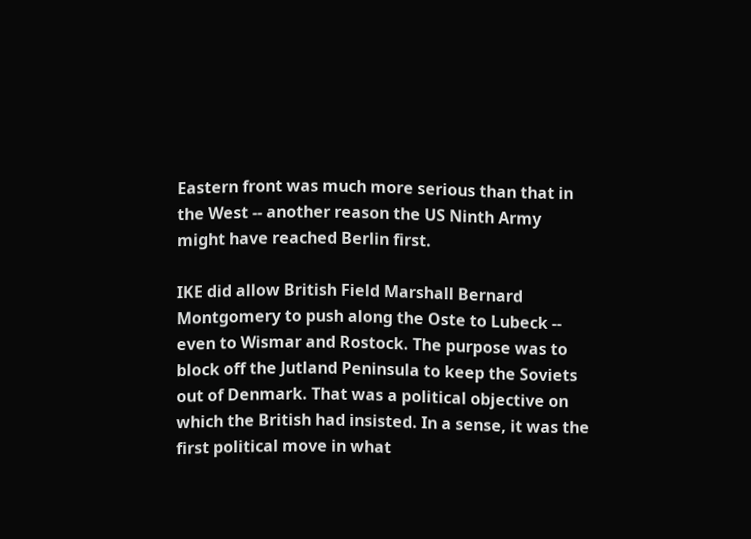Eastern front was much more serious than that in the West -- another reason the US Ninth Army might have reached Berlin first.

IKE did allow British Field Marshall Bernard Montgomery to push along the Oste to Lubeck -- even to Wismar and Rostock. The purpose was to block off the Jutland Peninsula to keep the Soviets out of Denmark. That was a political objective on which the British had insisted. In a sense, it was the first political move in what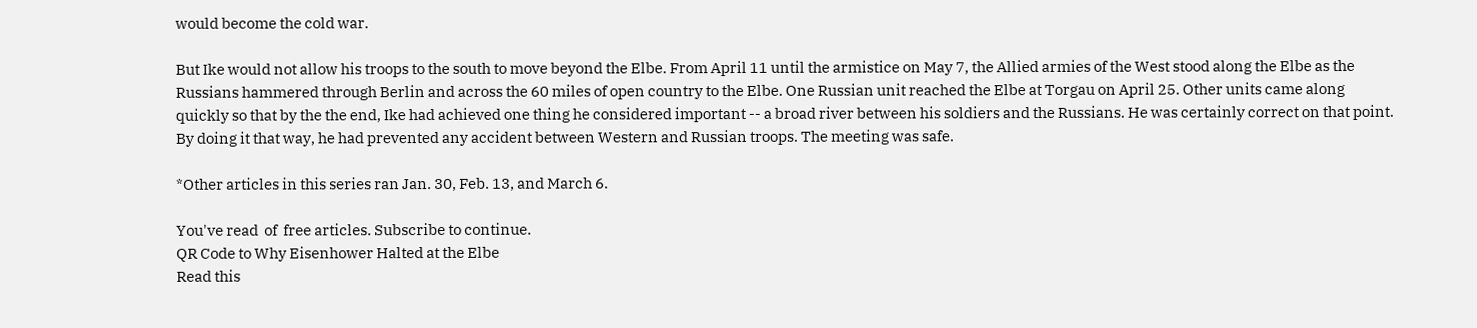would become the cold war.

But Ike would not allow his troops to the south to move beyond the Elbe. From April 11 until the armistice on May 7, the Allied armies of the West stood along the Elbe as the Russians hammered through Berlin and across the 60 miles of open country to the Elbe. One Russian unit reached the Elbe at Torgau on April 25. Other units came along quickly so that by the the end, Ike had achieved one thing he considered important -- a broad river between his soldiers and the Russians. He was certainly correct on that point. By doing it that way, he had prevented any accident between Western and Russian troops. The meeting was safe.

*Other articles in this series ran Jan. 30, Feb. 13, and March 6.

You've read  of  free articles. Subscribe to continue.
QR Code to Why Eisenhower Halted at the Elbe
Read this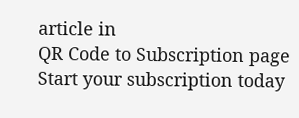article in
QR Code to Subscription page
Start your subscription today